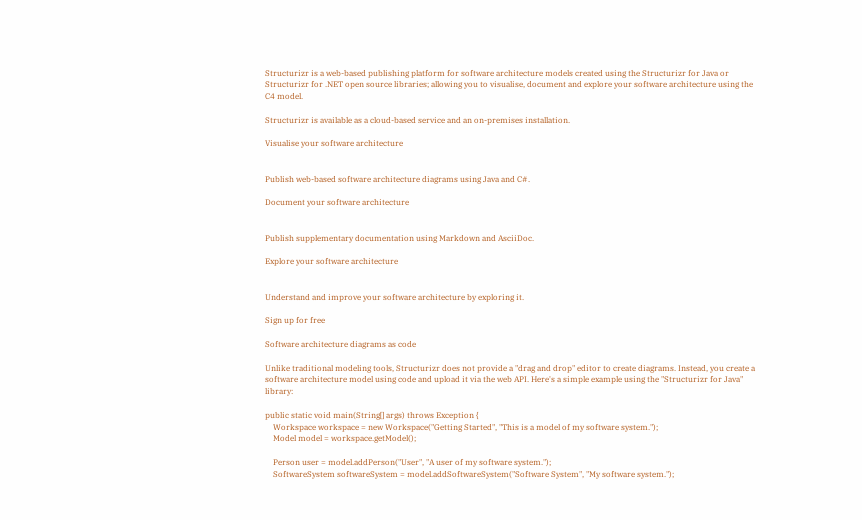Structurizr is a web-based publishing platform for software architecture models created using the Structurizr for Java or Structurizr for .NET open source libraries; allowing you to visualise, document and explore your software architecture using the C4 model.

Structurizr is available as a cloud-based service and an on-premises installation.

Visualise your software architecture


Publish web-based software architecture diagrams using Java and C#.

Document your software architecture


Publish supplementary documentation using Markdown and AsciiDoc.

Explore your software architecture


Understand and improve your software architecture by exploring it.

Sign up for free

Software architecture diagrams as code

Unlike traditional modeling tools, Structurizr does not provide a "drag and drop" editor to create diagrams. Instead, you create a software architecture model using code and upload it via the web API. Here's a simple example using the "Structurizr for Java" library:

public static void main(String[] args) throws Exception {
    Workspace workspace = new Workspace("Getting Started", "This is a model of my software system.");
    Model model = workspace.getModel();

    Person user = model.addPerson("User", "A user of my software system.");
    SoftwareSystem softwareSystem = model.addSoftwareSystem("Software System", "My software system.");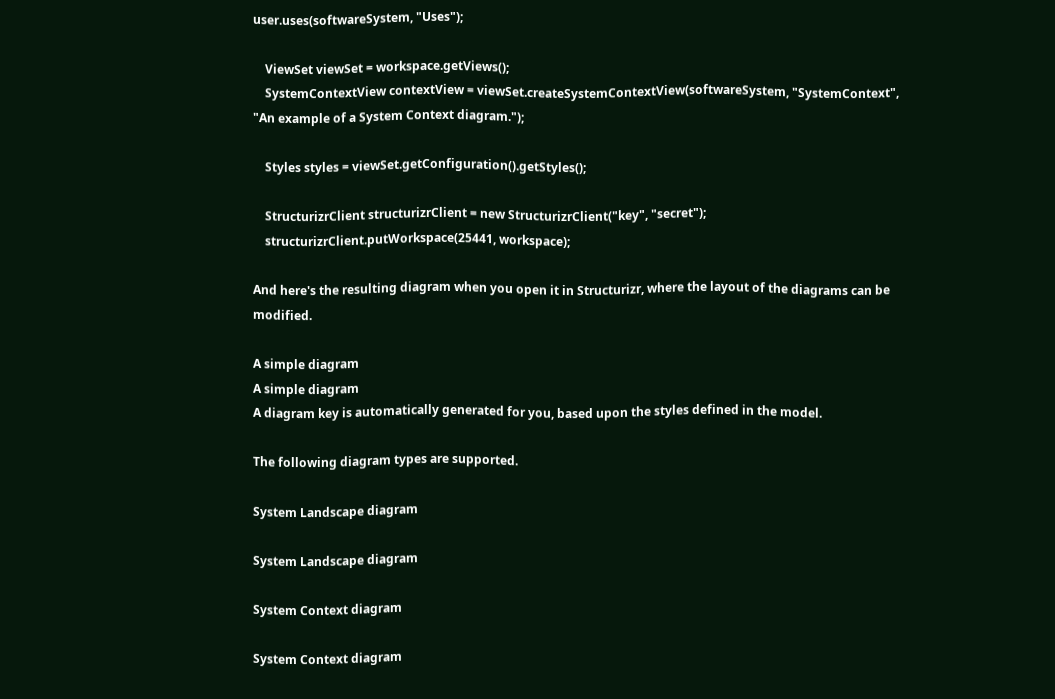user.uses(softwareSystem, "Uses");

    ViewSet viewSet = workspace.getViews();
    SystemContextView contextView = viewSet.createSystemContextView(softwareSystem, "SystemContext", "An example of a System Context diagram.");

    Styles styles = viewSet.getConfiguration().getStyles();

    StructurizrClient structurizrClient = new StructurizrClient("key", "secret");
    structurizrClient.putWorkspace(25441, workspace);

And here's the resulting diagram when you open it in Structurizr, where the layout of the diagrams can be modified.

A simple diagram
A simple diagram
A diagram key is automatically generated for you, based upon the styles defined in the model.

The following diagram types are supported.

System Landscape diagram

System Landscape diagram

System Context diagram

System Context diagram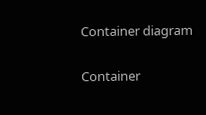Container diagram

Container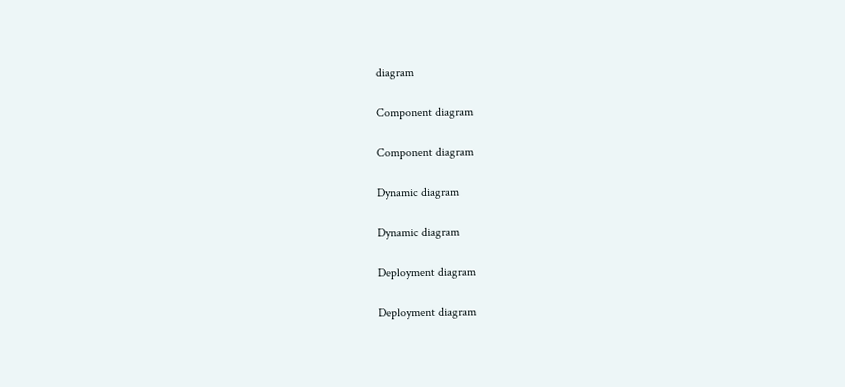diagram

Component diagram

Component diagram

Dynamic diagram

Dynamic diagram

Deployment diagram

Deployment diagram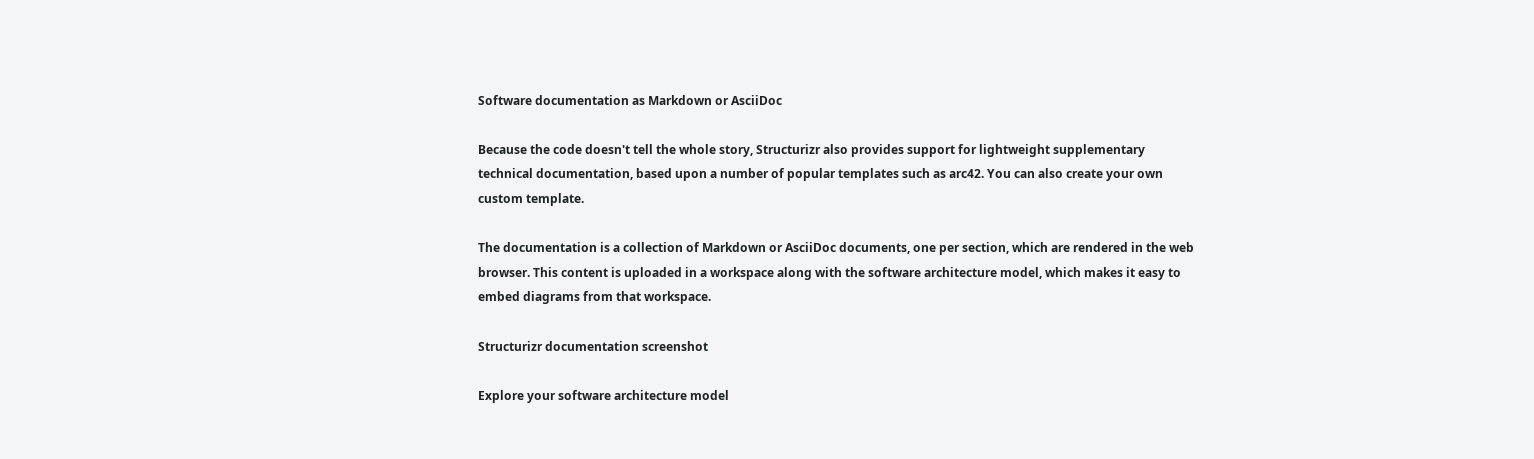Software documentation as Markdown or AsciiDoc

Because the code doesn't tell the whole story, Structurizr also provides support for lightweight supplementary technical documentation, based upon a number of popular templates such as arc42. You can also create your own custom template.

The documentation is a collection of Markdown or AsciiDoc documents, one per section, which are rendered in the web browser. This content is uploaded in a workspace along with the software architecture model, which makes it easy to embed diagrams from that workspace.

Structurizr documentation screenshot

Explore your software architecture model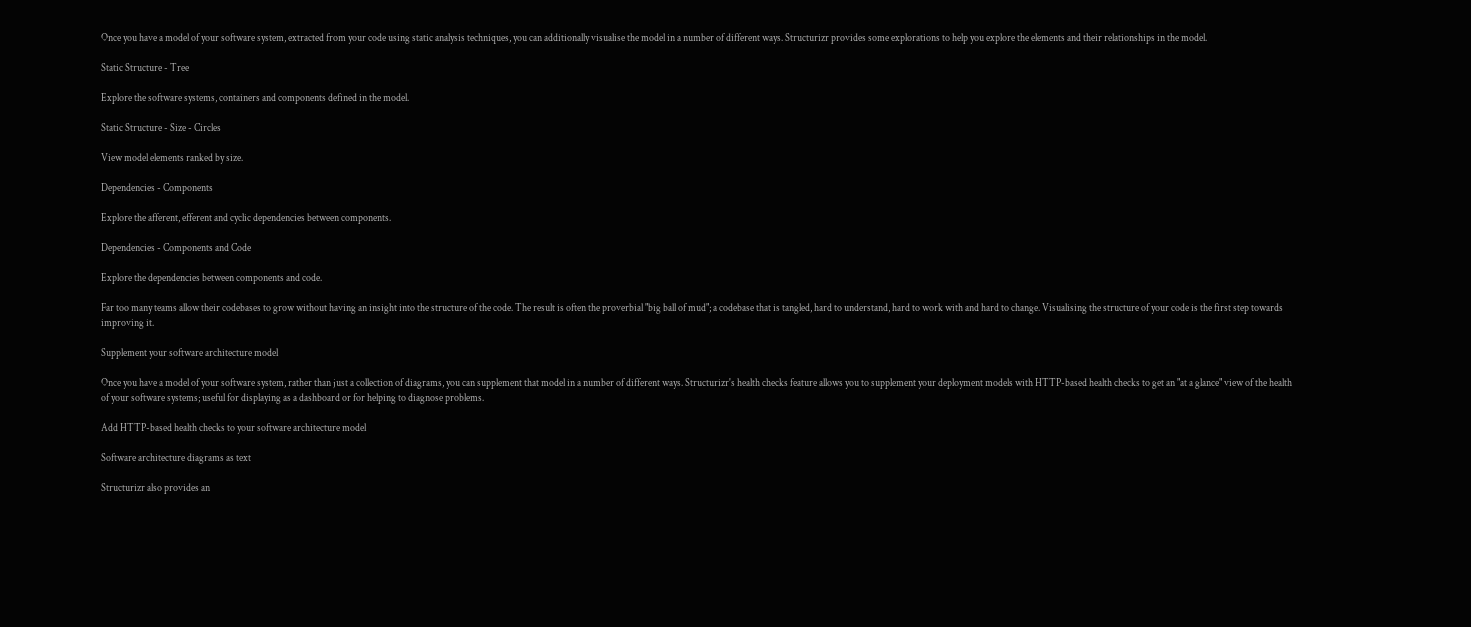Once you have a model of your software system, extracted from your code using static analysis techniques, you can additionally visualise the model in a number of different ways. Structurizr provides some explorations to help you explore the elements and their relationships in the model.

Static Structure - Tree

Explore the software systems, containers and components defined in the model.

Static Structure - Size - Circles

View model elements ranked by size.

Dependencies - Components

Explore the afferent, efferent and cyclic dependencies between components.

Dependencies - Components and Code

Explore the dependencies between components and code.

Far too many teams allow their codebases to grow without having an insight into the structure of the code. The result is often the proverbial "big ball of mud"; a codebase that is tangled, hard to understand, hard to work with and hard to change. Visualising the structure of your code is the first step towards improving it.

Supplement your software architecture model

Once you have a model of your software system, rather than just a collection of diagrams, you can supplement that model in a number of different ways. Structurizr's health checks feature allows you to supplement your deployment models with HTTP-based health checks to get an "at a glance" view of the health of your software systems; useful for displaying as a dashboard or for helping to diagnose problems.

Add HTTP-based health checks to your software architecture model

Software architecture diagrams as text

Structurizr also provides an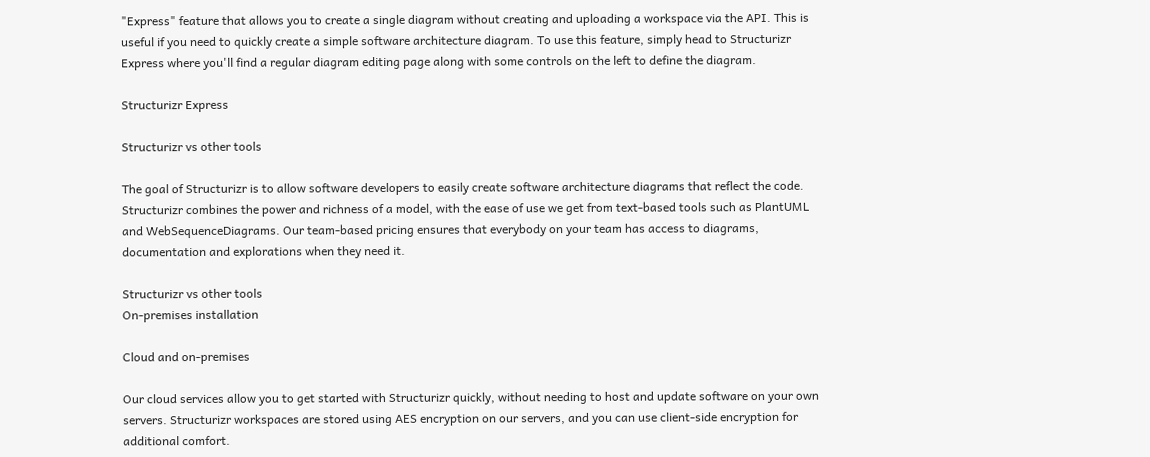"Express" feature that allows you to create a single diagram without creating and uploading a workspace via the API. This is useful if you need to quickly create a simple software architecture diagram. To use this feature, simply head to Structurizr Express where you'll find a regular diagram editing page along with some controls on the left to define the diagram.

Structurizr Express

Structurizr vs other tools

The goal of Structurizr is to allow software developers to easily create software architecture diagrams that reflect the code. Structurizr combines the power and richness of a model, with the ease of use we get from text-based tools such as PlantUML and WebSequenceDiagrams. Our team-based pricing ensures that everybody on your team has access to diagrams, documentation and explorations when they need it.

Structurizr vs other tools
On-premises installation

Cloud and on-premises

Our cloud services allow you to get started with Structurizr quickly, without needing to host and update software on your own servers. Structurizr workspaces are stored using AES encryption on our servers, and you can use client-side encryption for additional comfort.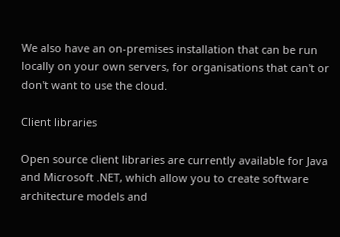We also have an on-premises installation that can be run locally on your own servers, for organisations that can't or don't want to use the cloud.

Client libraries

Open source client libraries are currently available for Java and Microsoft .NET, which allow you to create software architecture models and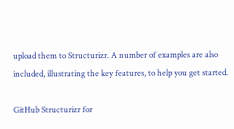upload them to Structurizr. A number of examples are also included, illustrating the key features, to help you get started.

GitHub Structurizr for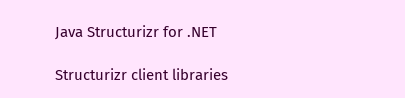Java Structurizr for .NET

Structurizr client libraries